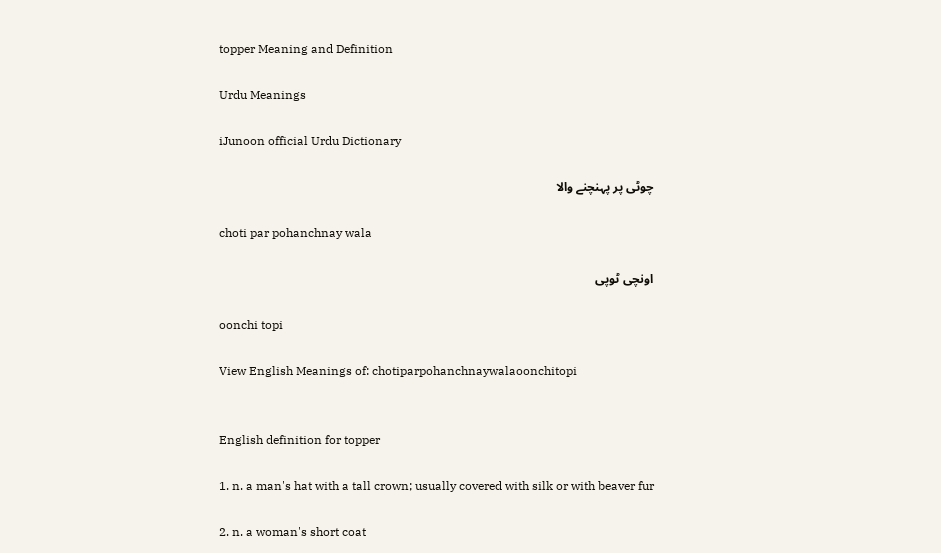topper Meaning and Definition

Urdu Meanings

iJunoon official Urdu Dictionary

چوٹی پر پہنچنے والا

choti par pohanchnay wala

اونچی ٹوپی

oonchi topi

View English Meanings of: chotiparpohanchnaywalaoonchitopi


English definition for topper

1. n. a man's hat with a tall crown; usually covered with silk or with beaver fur

2. n. a woman's short coat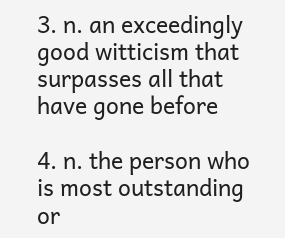3. n. an exceedingly good witticism that surpasses all that have gone before

4. n. the person who is most outstanding or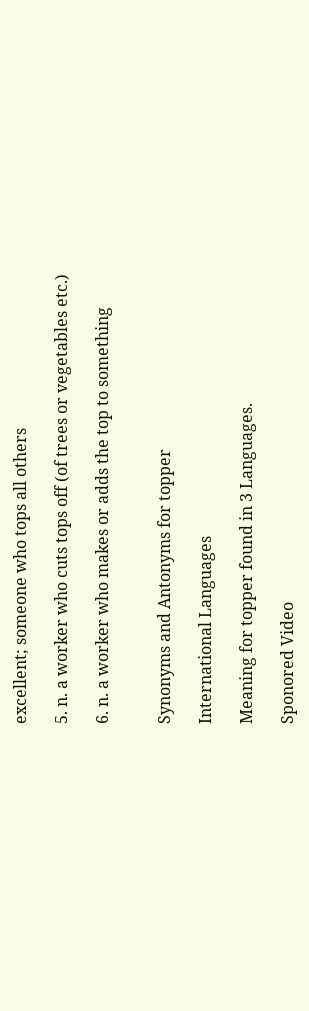excellent; someone who tops all others

5. n. a worker who cuts tops off (of trees or vegetables etc.)

6. n. a worker who makes or adds the top to something


Synonyms and Antonyms for topper

International Languages

Meaning for topper found in 3 Languages.

Sponored Video